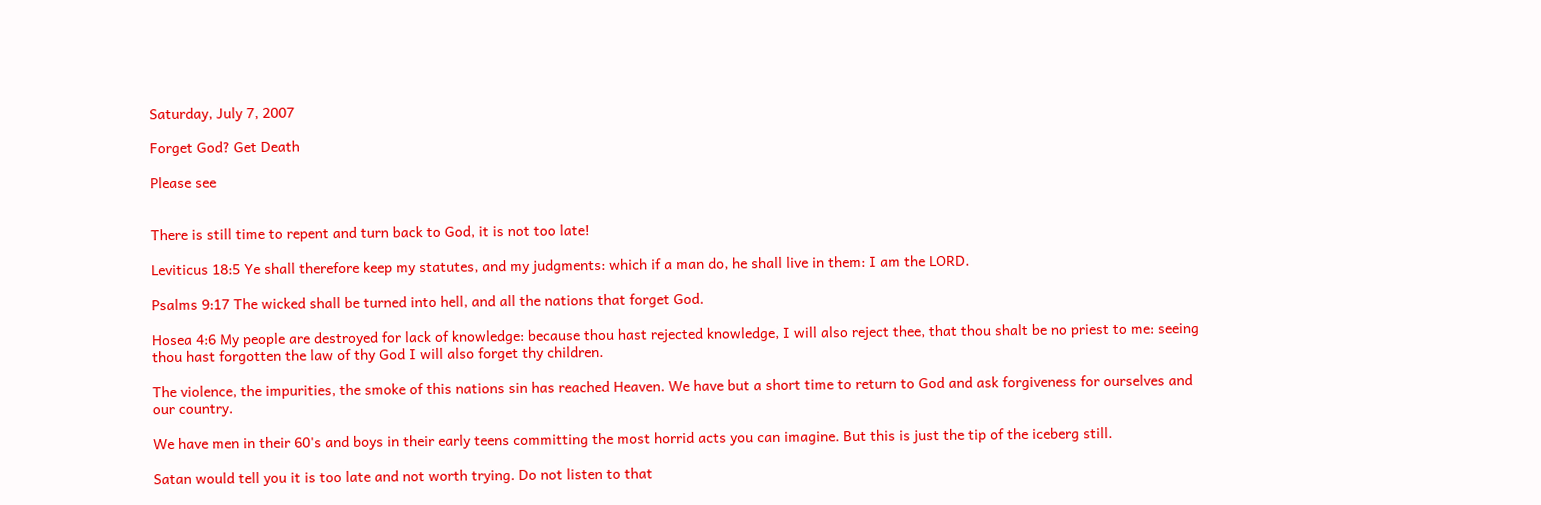Saturday, July 7, 2007

Forget God? Get Death

Please see


There is still time to repent and turn back to God, it is not too late!

Leviticus 18:5 Ye shall therefore keep my statutes, and my judgments: which if a man do, he shall live in them: I am the LORD.

Psalms 9:17 The wicked shall be turned into hell, and all the nations that forget God.

Hosea 4:6 My people are destroyed for lack of knowledge: because thou hast rejected knowledge, I will also reject thee, that thou shalt be no priest to me: seeing thou hast forgotten the law of thy God I will also forget thy children.

The violence, the impurities, the smoke of this nations sin has reached Heaven. We have but a short time to return to God and ask forgiveness for ourselves and our country.

We have men in their 60's and boys in their early teens committing the most horrid acts you can imagine. But this is just the tip of the iceberg still.

Satan would tell you it is too late and not worth trying. Do not listen to that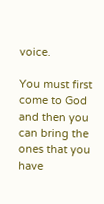voice.

You must first come to God and then you can bring the ones that you have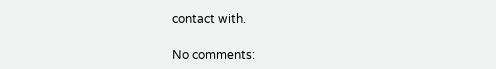contact with.

No comments: